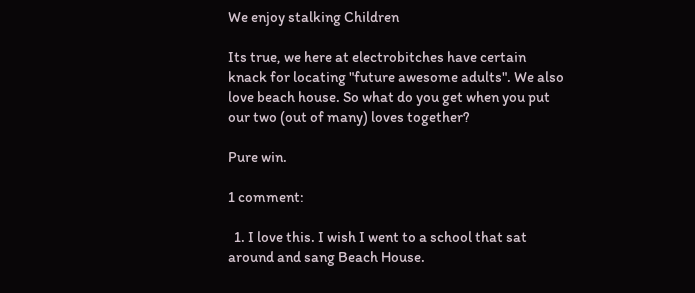We enjoy stalking Children

Its true, we here at electrobitches have certain knack for locating "future awesome adults". We also love beach house. So what do you get when you put our two (out of many) loves together?

Pure win.

1 comment:

  1. I love this. I wish I went to a school that sat around and sang Beach House.